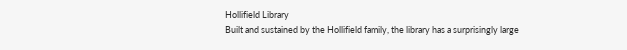Hollifield Library
Built and sustained by the Hollifield family, the library has a surprisingly large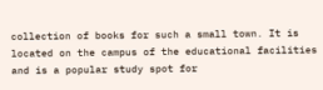collection of books for such a small town. It is located on the campus of the educational facilities and is a popular study spot for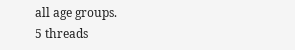all age groups.
5 threads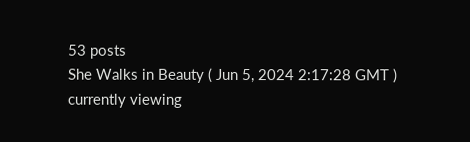53 posts
She Walks in Beauty ( Jun 5, 2024 2:17:28 GMT )
currently viewing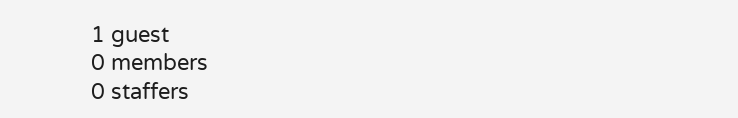1 guest
0 members
0 staffers